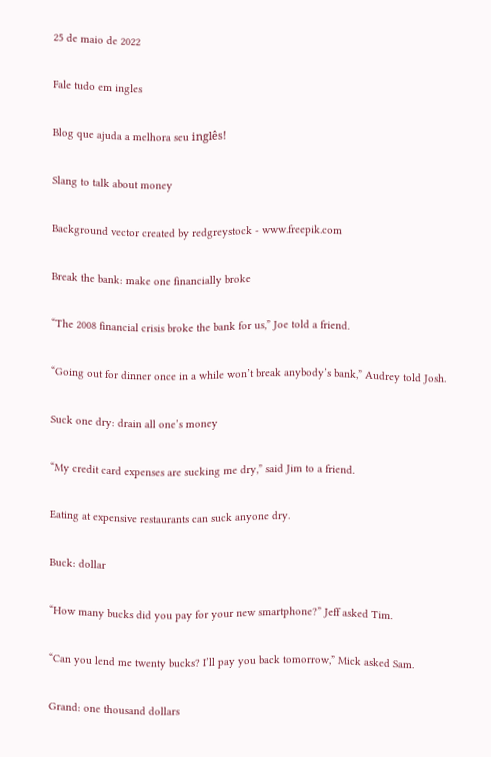25 de maio de 2022

Fale tudo em ingles

Blog que ajuda a melhora seu inglês!

Slang to talk about money

Background vector created by redgreystock - www.freepik.com

Break the bank: make one financially broke

“The 2008 financial crisis broke the bank for us,” Joe told a friend.

“Going out for dinner once in a while won’t break anybody’s bank,” Audrey told Josh.

Suck one dry: drain all one’s money

“My credit card expenses are sucking me dry,” said Jim to a friend.

Eating at expensive restaurants can suck anyone dry.

Buck: dollar

“How many bucks did you pay for your new smartphone?” Jeff asked Tim.

“Can you lend me twenty bucks? I’ll pay you back tomorrow,” Mick asked Sam.

Grand: one thousand dollars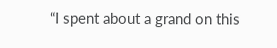“I spent about a grand on this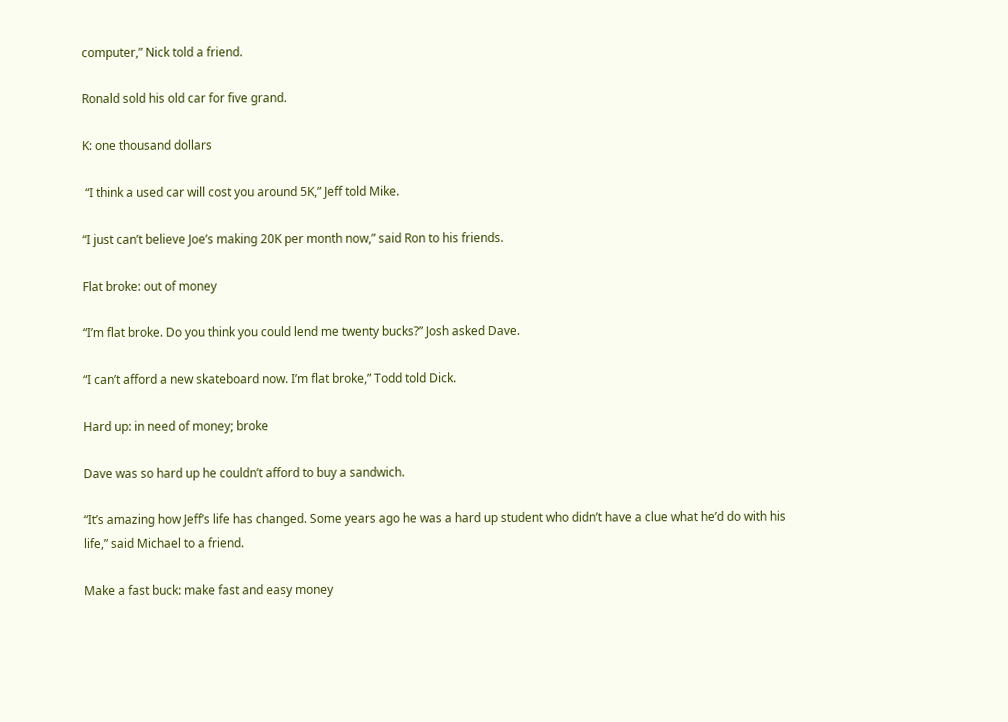computer,” Nick told a friend.

Ronald sold his old car for five grand.

K: one thousand dollars

 “I think a used car will cost you around 5K,” Jeff told Mike.

“I just can’t believe Joe’s making 20K per month now,” said Ron to his friends.

Flat broke: out of money

“I’m flat broke. Do you think you could lend me twenty bucks?” Josh asked Dave.

“I can’t afford a new skateboard now. I’m flat broke,” Todd told Dick.

Hard up: in need of money; broke

Dave was so hard up he couldn’t afford to buy a sandwich.

“It’s amazing how Jeff’s life has changed. Some years ago he was a hard up student who didn’t have a clue what he’d do with his life,” said Michael to a friend.

Make a fast buck: make fast and easy money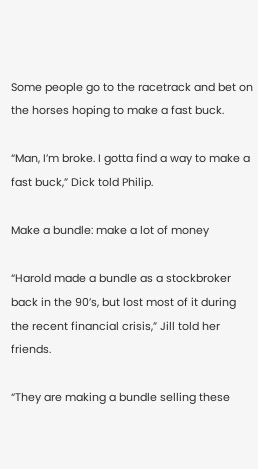Some people go to the racetrack and bet on the horses hoping to make a fast buck.

“Man, I’m broke. I gotta find a way to make a fast buck,” Dick told Philip.

Make a bundle: make a lot of money

“Harold made a bundle as a stockbroker back in the 90’s, but lost most of it during the recent financial crisis,” Jill told her friends.

“They are making a bundle selling these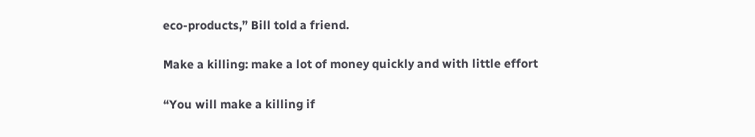eco-products,” Bill told a friend.

Make a killing: make a lot of money quickly and with little effort

“You will make a killing if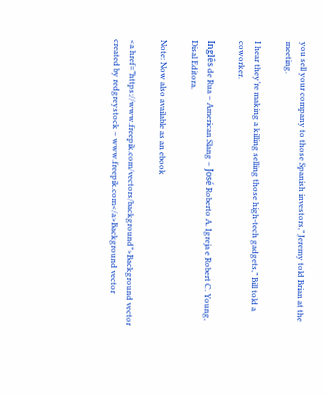you sell your company to those Spanish investors,” Jeremy told Brian at the meeting.

I hear they’re making a killing selling those high-tech gadgets,” Bill told a coworker.

Inglês de Rua – American Slang – José Roberto A. Igreja e Robert C. Young, Disal Editora.

Note: Now also available as an ebook

<a href=”https://www.freepik.com/vectors/background”>Background vector created by redgreystock – www.freepik.com</a>Background vector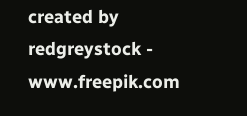created by redgreystock - www.freepik.com